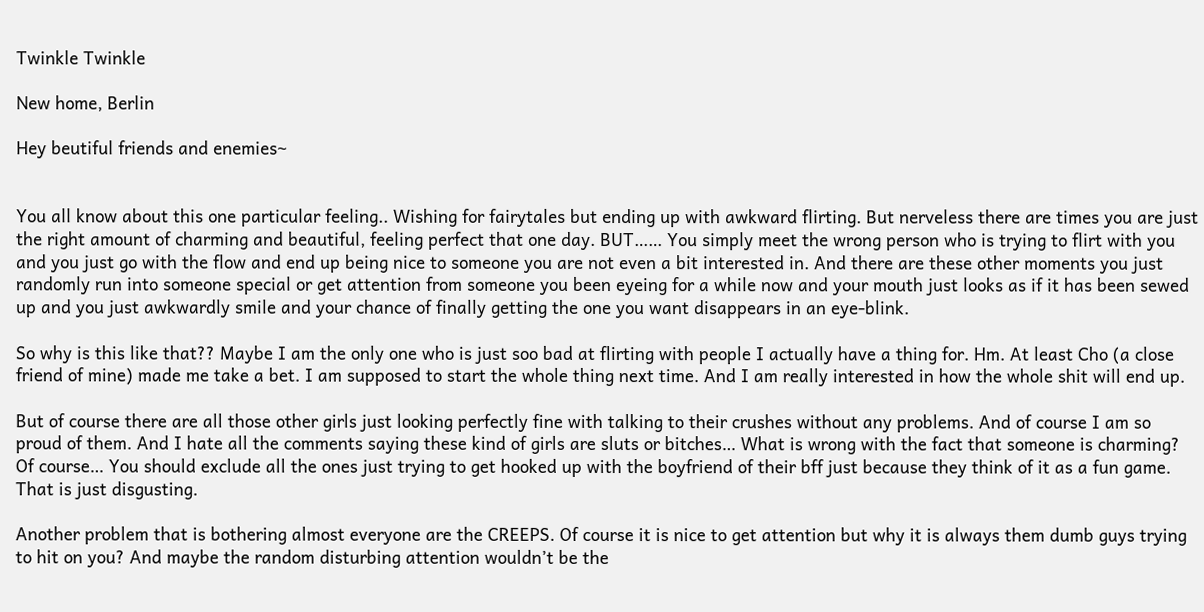Twinkle Twinkle

New home, Berlin

Hey beutiful friends and enemies~


You all know about this one particular feeling.. Wishing for fairytales but ending up with awkward flirting. But nerveless there are times you are just the right amount of charming and beautiful, feeling perfect that one day. BUT…… You simply meet the wrong person who is trying to flirt with you and you just go with the flow and end up being nice to someone you are not even a bit interested in. And there are these other moments you just randomly run into someone special or get attention from someone you been eyeing for a while now and your mouth just looks as if it has been sewed up and you just awkwardly smile and your chance of finally getting the one you want disappears in an eye-blink.

So why is this like that?? Maybe I am the only one who is just soo bad at flirting with people I actually have a thing for. Hm. At least Cho (a close friend of mine) made me take a bet. I am supposed to start the whole thing next time. And I am really interested in how the whole shit will end up.

But of course there are all those other girls just looking perfectly fine with talking to their crushes without any problems. And of course I am so proud of them. And I hate all the comments saying these kind of girls are sluts or bitches… What is wrong with the fact that someone is charming? Of course… You should exclude all the ones just trying to get hooked up with the boyfriend of their bff just because they think of it as a fun game. That is just disgusting.

Another problem that is bothering almost everyone are the CREEPS. Of course it is nice to get attention but why it is always them dumb guys trying to hit on you? And maybe the random disturbing attention wouldn’t be the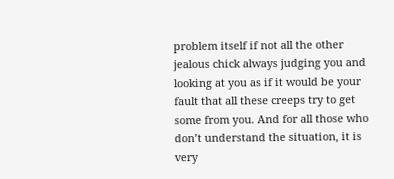problem itself if not all the other jealous chick always judging you and looking at you as if it would be your fault that all these creeps try to get some from you. And for all those who don’t understand the situation, it is very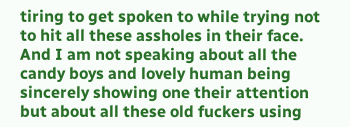tiring to get spoken to while trying not to hit all these assholes in their face. And I am not speaking about all the candy boys and lovely human being sincerely showing one their attention but about all these old fuckers using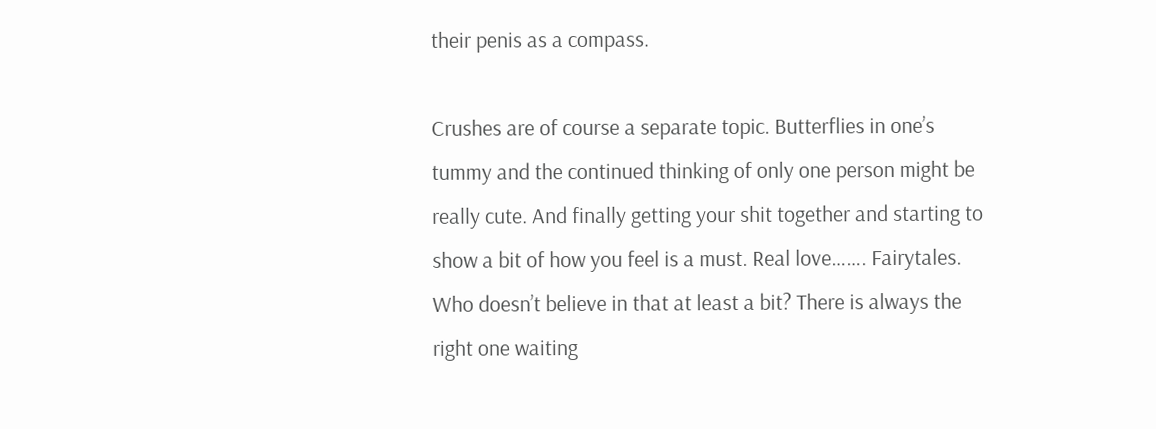their penis as a compass.

Crushes are of course a separate topic. Butterflies in one’s tummy and the continued thinking of only one person might be really cute. And finally getting your shit together and starting to show a bit of how you feel is a must. Real love……. Fairytales. Who doesn’t believe in that at least a bit? There is always the right one waiting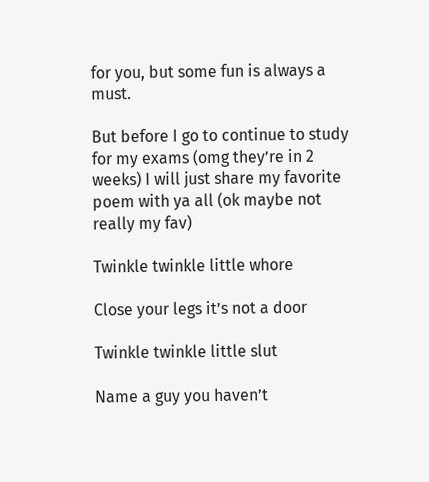for you, but some fun is always a must.

But before I go to continue to study for my exams (omg they’re in 2 weeks) I will just share my favorite poem with ya all (ok maybe not really my fav)

Twinkle twinkle little whore

Close your legs it’s not a door

Twinkle twinkle little slut

Name a guy you haven’t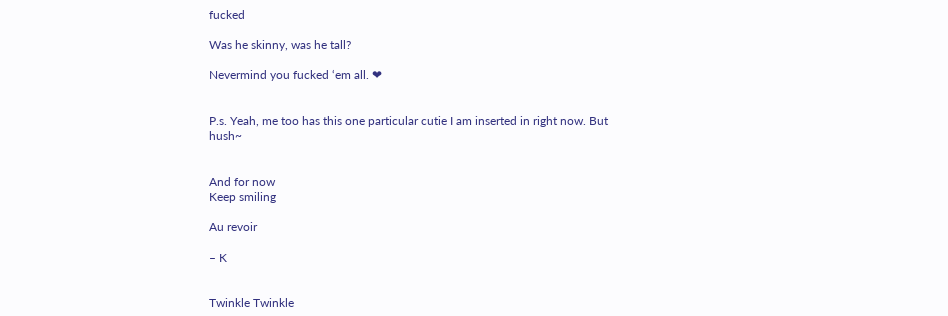fucked

Was he skinny, was he tall?

Nevermind you fucked ‘em all. ❤


P.s. Yeah, me too has this one particular cutie I am inserted in right now. But hush~


And for now
Keep smiling

Au revoir

– K


Twinkle Twinkle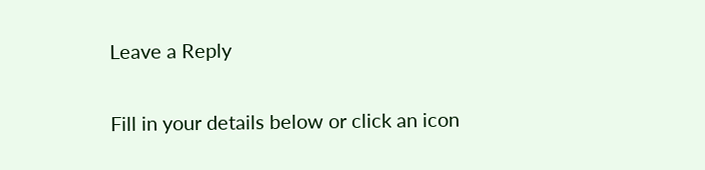Leave a Reply

Fill in your details below or click an icon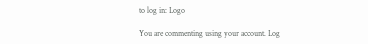to log in: Logo

You are commenting using your account. Log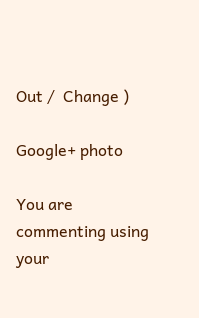Out /  Change )

Google+ photo

You are commenting using your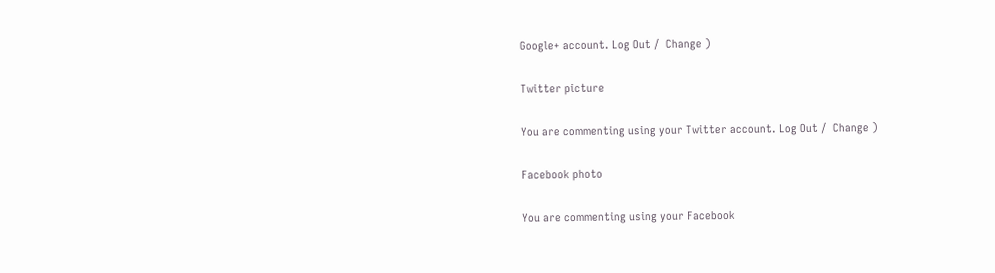Google+ account. Log Out /  Change )

Twitter picture

You are commenting using your Twitter account. Log Out /  Change )

Facebook photo

You are commenting using your Facebook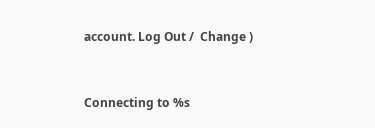account. Log Out /  Change )


Connecting to %s